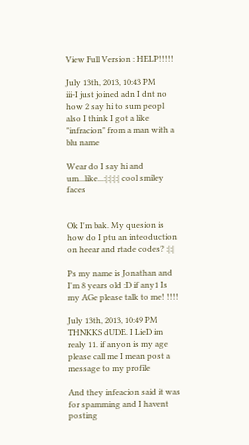View Full Version : HELP!!!!!

July 13th, 2013, 10:43 PM
iii-I just joined adn I dnt no how 2 say hi to sum peopl also I think I got a like "infracion" from a man with a blu name

Wear do I say hi and um...like...:|:|:|:| cool smiley faces


Ok I'm bak. My quesion is how do I ptu an inteoduction on heear and rtade codes? :|:|

Ps my name is Jonathan and I'm 8 years old :D if any1 Is my AGe please talk to me! !!!!

July 13th, 2013, 10:49 PM
THNKKS dUDE. I LieD im realy 11. if anyon is my age please call me I mean post a message to my profile

And they infeacion said it was for spamming and I havent posting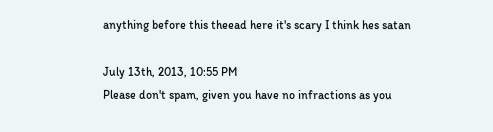anything before this theead here it's scary I think hes satan

July 13th, 2013, 10:55 PM
Please don't spam, given you have no infractions as you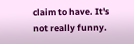claim to have. It's not really funny.